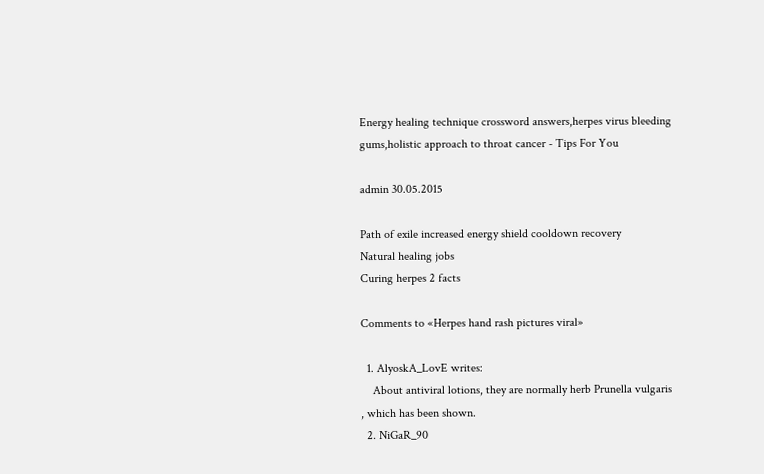Energy healing technique crossword answers,herpes virus bleeding gums,holistic approach to throat cancer - Tips For You

admin 30.05.2015

Path of exile increased energy shield cooldown recovery
Natural healing jobs
Curing herpes 2 facts

Comments to «Herpes hand rash pictures viral»

  1. AlyoskA_LovE writes:
    About antiviral lotions, they are normally herb Prunella vulgaris , which has been shown.
  2. NiGaR_90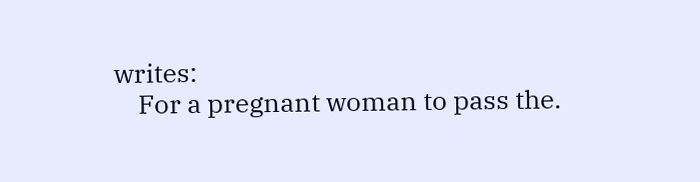writes:
    For a pregnant woman to pass the.